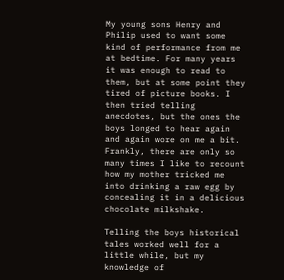My young sons Henry and Philip used to want some kind of performance from me at bedtime. For many years it was enough to read to them, but at some point they tired of picture books. I then tried telling anecdotes, but the ones the boys longed to hear again and again wore on me a bit. Frankly, there are only so many times I like to recount how my mother tricked me into drinking a raw egg by concealing it in a delicious chocolate milkshake.

Telling the boys historical tales worked well for a little while, but my knowledge of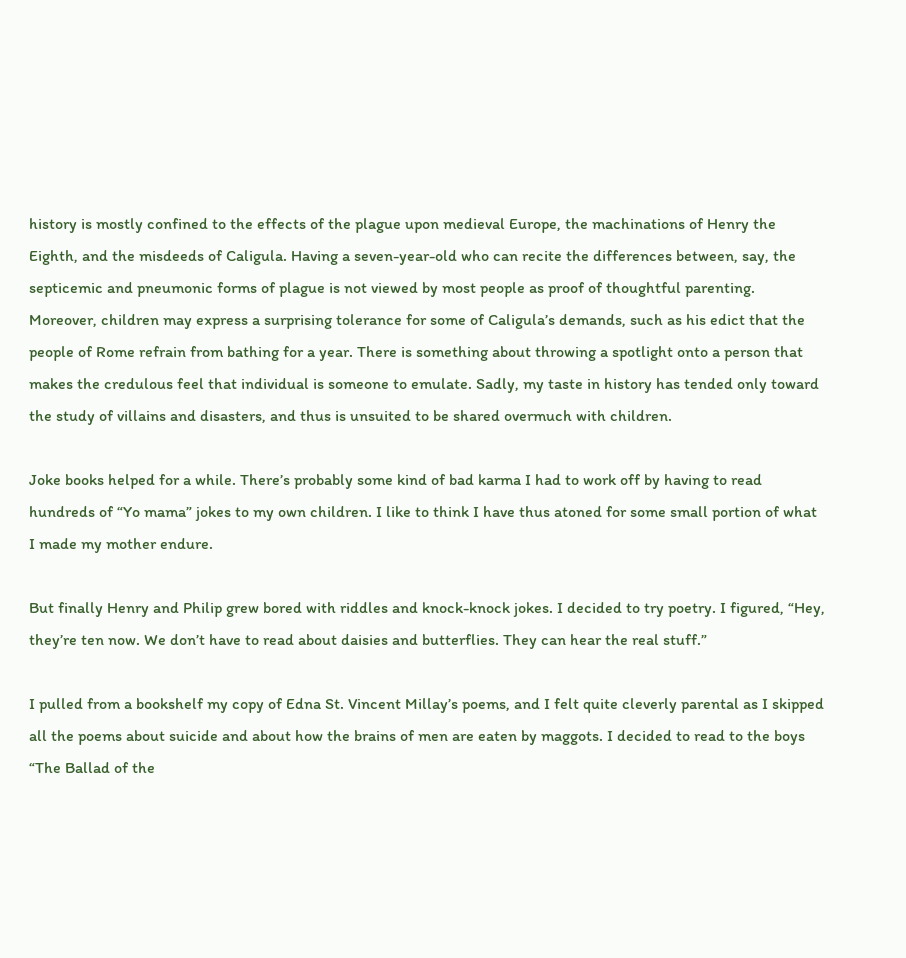history is mostly confined to the effects of the plague upon medieval Europe, the machinations of Henry the Eighth, and the misdeeds of Caligula. Having a seven-year-old who can recite the differences between, say, the septicemic and pneumonic forms of plague is not viewed by most people as proof of thoughtful parenting. Moreover, children may express a surprising tolerance for some of Caligula’s demands, such as his edict that the people of Rome refrain from bathing for a year. There is something about throwing a spotlight onto a person that makes the credulous feel that individual is someone to emulate. Sadly, my taste in history has tended only toward the study of villains and disasters, and thus is unsuited to be shared overmuch with children.

Joke books helped for a while. There’s probably some kind of bad karma I had to work off by having to read hundreds of “Yo mama” jokes to my own children. I like to think I have thus atoned for some small portion of what I made my mother endure.

But finally Henry and Philip grew bored with riddles and knock-knock jokes. I decided to try poetry. I figured, “Hey, they’re ten now. We don’t have to read about daisies and butterflies. They can hear the real stuff.”

I pulled from a bookshelf my copy of Edna St. Vincent Millay’s poems, and I felt quite cleverly parental as I skipped all the poems about suicide and about how the brains of men are eaten by maggots. I decided to read to the boys “The Ballad of the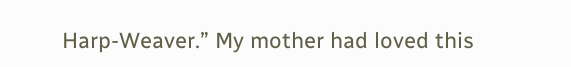Harp-Weaver.” My mother had loved this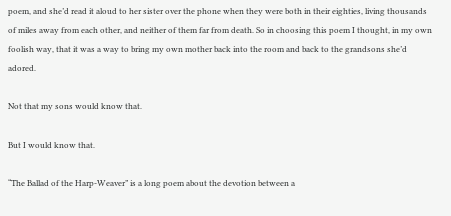poem, and she’d read it aloud to her sister over the phone when they were both in their eighties, living thousands of miles away from each other, and neither of them far from death. So in choosing this poem I thought, in my own foolish way, that it was a way to bring my own mother back into the room and back to the grandsons she’d adored.

Not that my sons would know that.

But I would know that.

“The Ballad of the Harp-Weaver” is a long poem about the devotion between a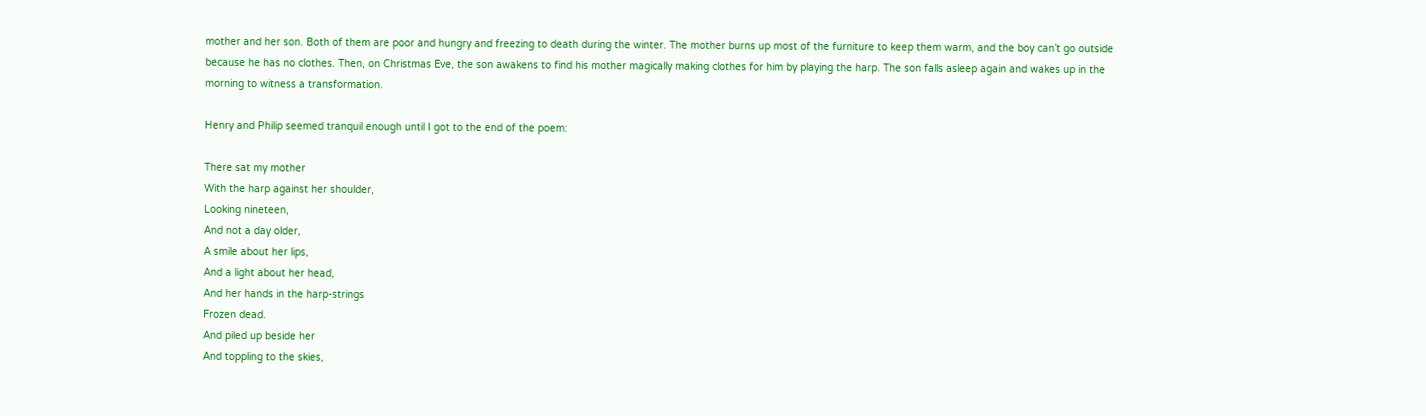mother and her son. Both of them are poor and hungry and freezing to death during the winter. The mother burns up most of the furniture to keep them warm, and the boy can’t go outside because he has no clothes. Then, on Christmas Eve, the son awakens to find his mother magically making clothes for him by playing the harp. The son falls asleep again and wakes up in the morning to witness a transformation.

Henry and Philip seemed tranquil enough until I got to the end of the poem:

There sat my mother
With the harp against her shoulder,
Looking nineteen,
And not a day older,
A smile about her lips,
And a light about her head,
And her hands in the harp-strings
Frozen dead.
And piled up beside her
And toppling to the skies,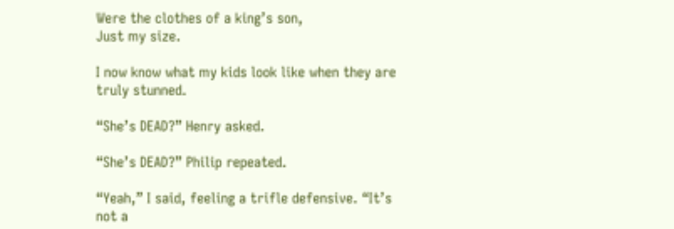Were the clothes of a king’s son,
Just my size.

I now know what my kids look like when they are truly stunned.

“She’s DEAD?” Henry asked.

“She’s DEAD?” Philip repeated.

“Yeah,” I said, feeling a trifle defensive. “It’s not a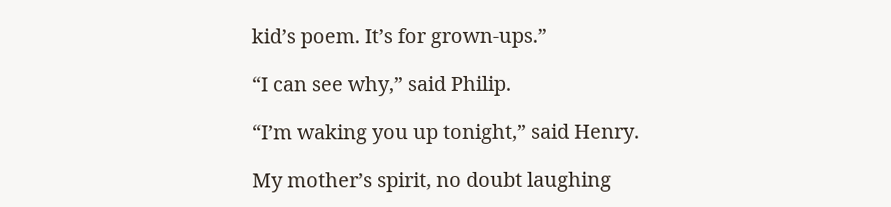kid’s poem. It’s for grown-ups.”

“I can see why,” said Philip.

“I’m waking you up tonight,” said Henry.

My mother’s spirit, no doubt laughing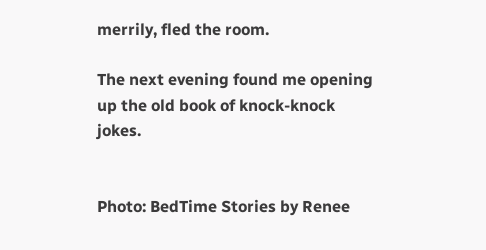merrily, fled the room.

The next evening found me opening up the old book of knock-knock jokes.


Photo: BedTime Stories by Renee